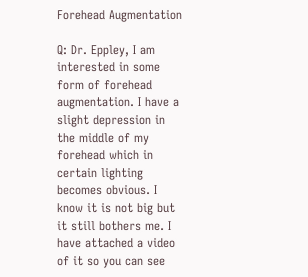Forehead Augmentation

Q: Dr. Eppley, I am interested in some form of forehead augmentation. I have a slight depression in the middle of my forehead which in certain lighting becomes obvious. I know it is not big but it still bothers me. I have attached a video of it so you can see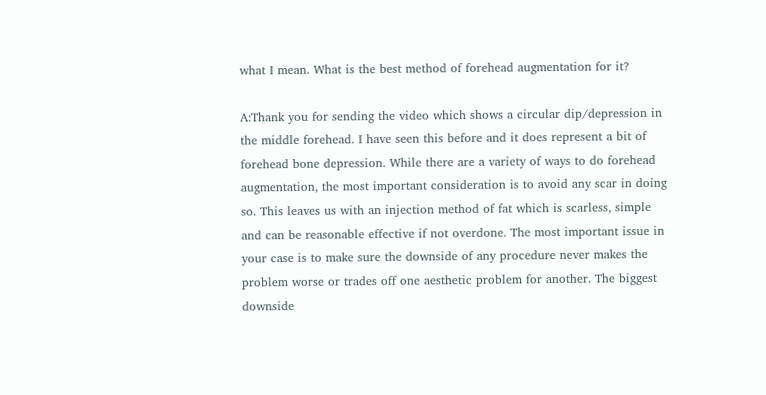what I mean. What is the best method of forehead augmentation for it?

A:Thank you for sending the video which shows a circular dip/depression in the middle forehead. I have seen this before and it does represent a bit of forehead bone depression. While there are a variety of ways to do forehead augmentation, the most important consideration is to avoid any scar in doing so. This leaves us with an injection method of fat which is scarless, simple and can be reasonable effective if not overdone. The most important issue in your case is to make sure the downside of any procedure never makes the problem worse or trades off one aesthetic problem for another. The biggest downside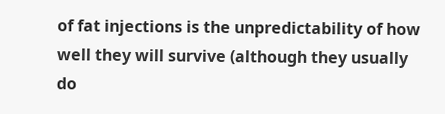of fat injections is the unpredictability of how well they will survive (although they usually do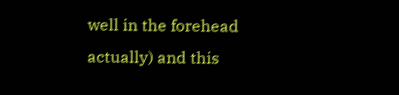well in the forehead actually) and this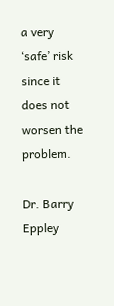a very ‘safe’ risk since it does not worsen the problem.

Dr. Barry Eppley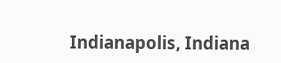Indianapolis, Indiana